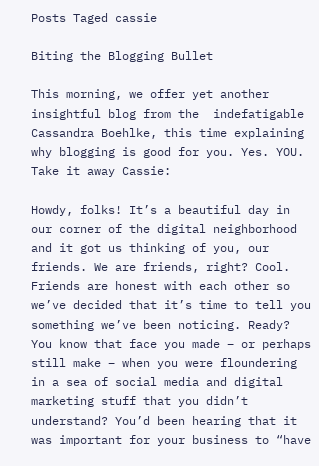Posts Taged cassie

Biting the Blogging Bullet

This morning, we offer yet another insightful blog from the  indefatigable Cassandra Boehlke, this time explaining why blogging is good for you. Yes. YOU. Take it away Cassie:

Howdy, folks! It’s a beautiful day in our corner of the digital neighborhood and it got us thinking of you, our friends. We are friends, right? Cool. Friends are honest with each other so we’ve decided that it’s time to tell you something we’ve been noticing. Ready? You know that face you made – or perhaps still make – when you were floundering in a sea of social media and digital marketing stuff that you didn’t understand? You’d been hearing that it was important for your business to “have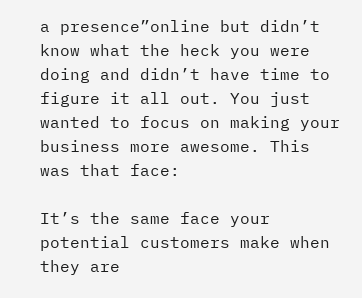a presence”online but didn’t know what the heck you were doing and didn’t have time to figure it all out. You just wanted to focus on making your business more awesome. This was that face:

It’s the same face your potential customers make when they are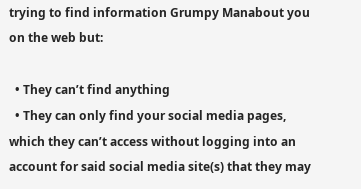trying to find information Grumpy Manabout you on the web but:

  • They can’t find anything
  • They can only find your social media pages, which they can’t access without logging into an account for said social media site(s) that they may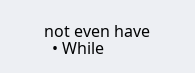not even have
  • While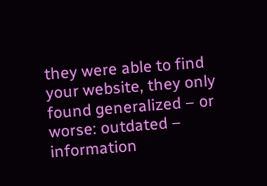they were able to find your website, they only found generalized – or worse: outdated – information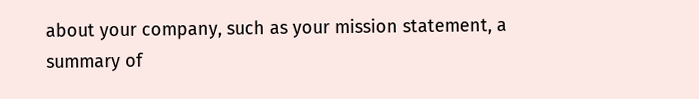about your company, such as your mission statement, a summary of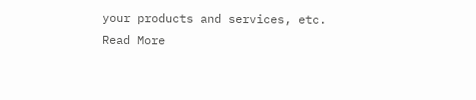your products and services, etc.
Read More